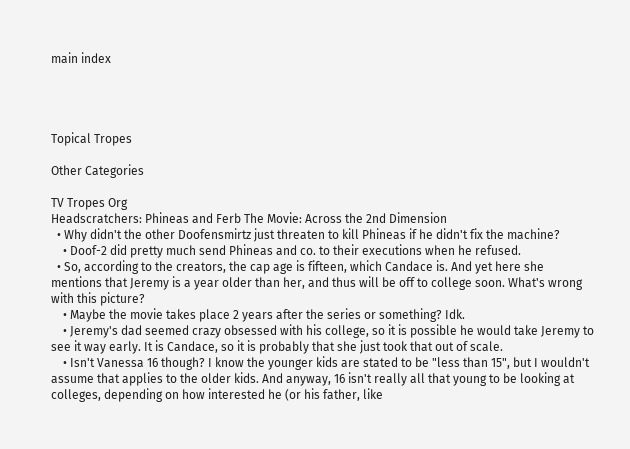main index




Topical Tropes

Other Categories

TV Tropes Org
Headscratchers: Phineas and Ferb The Movie: Across the 2nd Dimension
  • Why didn't the other Doofensmirtz just threaten to kill Phineas if he didn't fix the machine?
    • Doof-2 did pretty much send Phineas and co. to their executions when he refused.
  • So, according to the creators, the cap age is fifteen, which Candace is. And yet here she mentions that Jeremy is a year older than her, and thus will be off to college soon. What's wrong with this picture?
    • Maybe the movie takes place 2 years after the series or something? Idk.
    • Jeremy's dad seemed crazy obsessed with his college, so it is possible he would take Jeremy to see it way early. It is Candace, so it is probably that she just took that out of scale.
    • Isn't Vanessa 16 though? I know the younger kids are stated to be "less than 15", but I wouldn't assume that applies to the older kids. And anyway, 16 isn't really all that young to be looking at colleges, depending on how interested he (or his father, like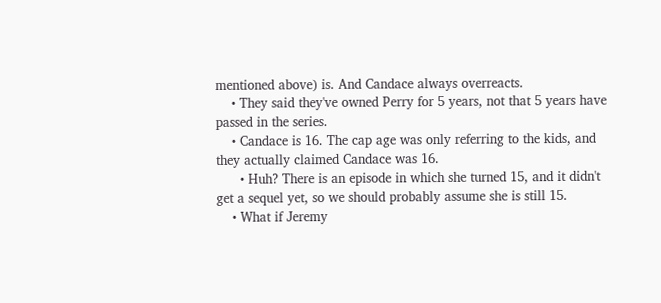mentioned above) is. And Candace always overreacts.
    • They said they've owned Perry for 5 years, not that 5 years have passed in the series.
    • Candace is 16. The cap age was only referring to the kids, and they actually claimed Candace was 16.
      • Huh? There is an episode in which she turned 15, and it didn't get a sequel yet, so we should probably assume she is still 15.
    • What if Jeremy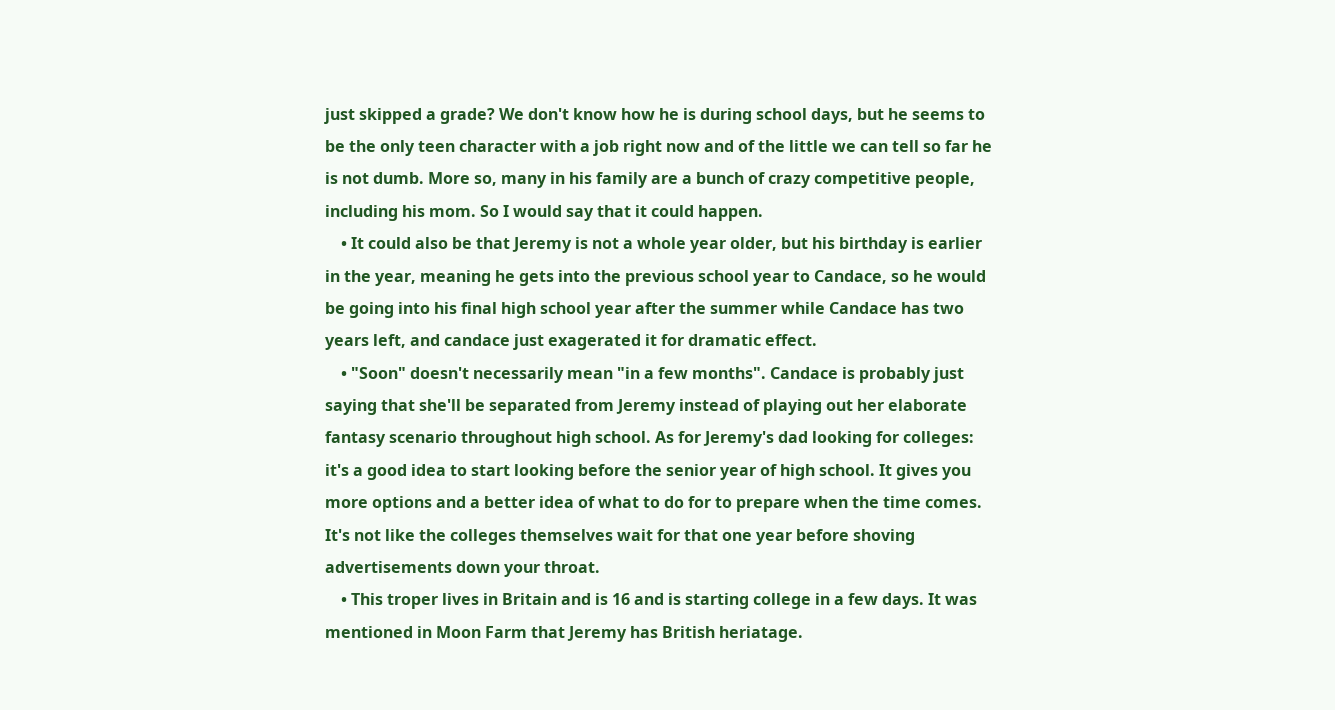just skipped a grade? We don't know how he is during school days, but he seems to be the only teen character with a job right now and of the little we can tell so far he is not dumb. More so, many in his family are a bunch of crazy competitive people, including his mom. So I would say that it could happen.
    • It could also be that Jeremy is not a whole year older, but his birthday is earlier in the year, meaning he gets into the previous school year to Candace, so he would be going into his final high school year after the summer while Candace has two years left, and candace just exagerated it for dramatic effect.
    • "Soon" doesn't necessarily mean "in a few months". Candace is probably just saying that she'll be separated from Jeremy instead of playing out her elaborate fantasy scenario throughout high school. As for Jeremy's dad looking for colleges: it's a good idea to start looking before the senior year of high school. It gives you more options and a better idea of what to do for to prepare when the time comes. It's not like the colleges themselves wait for that one year before shoving advertisements down your throat.
    • This troper lives in Britain and is 16 and is starting college in a few days. It was mentioned in Moon Farm that Jeremy has British heriatage.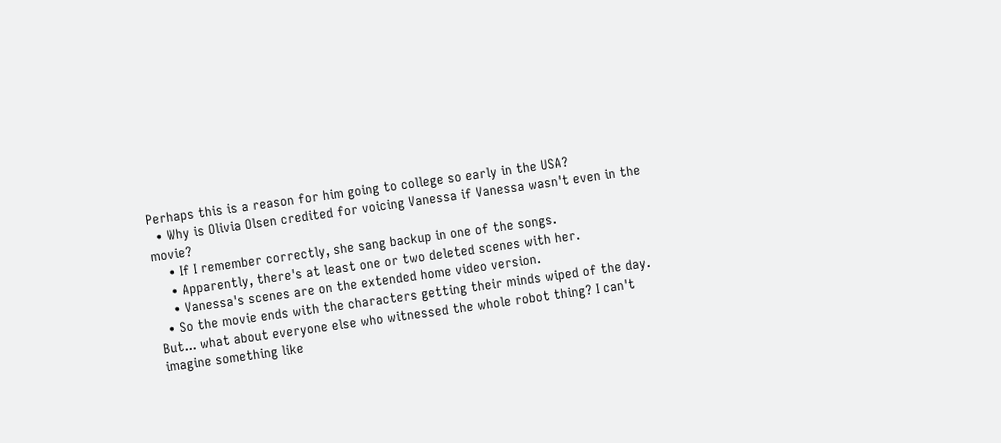Perhaps this is a reason for him going to college so early in the USA?
  • Why is Olivia Olsen credited for voicing Vanessa if Vanessa wasn't even in the movie?
    • If I remember correctly, she sang backup in one of the songs.
    • Apparently, there's at least one or two deleted scenes with her.
    • Vanessa's scenes are on the extended home video version.
  • So the movie ends with the characters getting their minds wiped of the day. But... what about everyone else who witnessed the whole robot thing? I can't imagine something like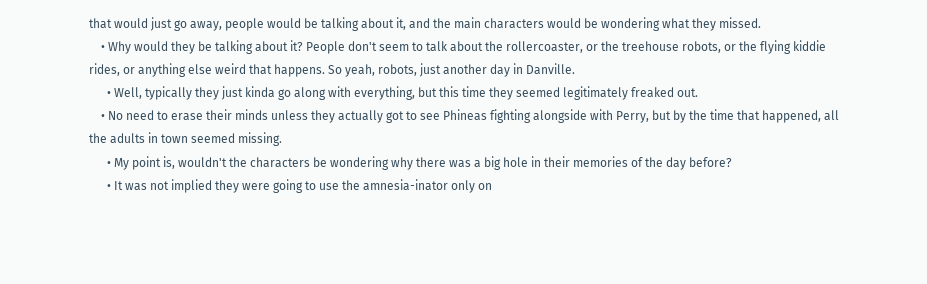that would just go away, people would be talking about it, and the main characters would be wondering what they missed.
    • Why would they be talking about it? People don't seem to talk about the rollercoaster, or the treehouse robots, or the flying kiddie rides, or anything else weird that happens. So yeah, robots, just another day in Danville.
      • Well, typically they just kinda go along with everything, but this time they seemed legitimately freaked out.
    • No need to erase their minds unless they actually got to see Phineas fighting alongside with Perry, but by the time that happened, all the adults in town seemed missing.
      • My point is, wouldn't the characters be wondering why there was a big hole in their memories of the day before?
      • It was not implied they were going to use the amnesia-inator only on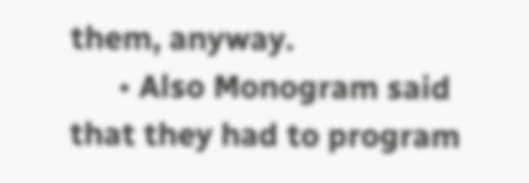them, anyway.
      • Also Monogram said that they had to program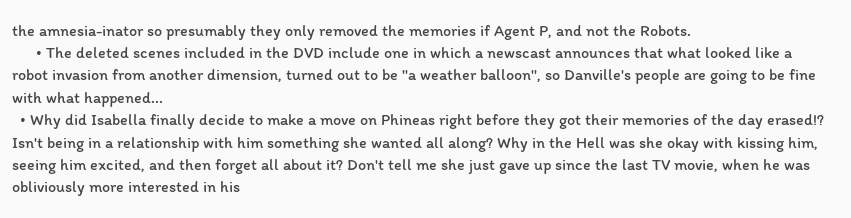the amnesia-inator so presumably they only removed the memories if Agent P, and not the Robots.
      • The deleted scenes included in the DVD include one in which a newscast announces that what looked like a robot invasion from another dimension, turned out to be ''a weather balloon'', so Danville's people are going to be fine with what happened...
  • Why did Isabella finally decide to make a move on Phineas right before they got their memories of the day erased!? Isn't being in a relationship with him something she wanted all along? Why in the Hell was she okay with kissing him, seeing him excited, and then forget all about it? Don't tell me she just gave up since the last TV movie, when he was obliviously more interested in his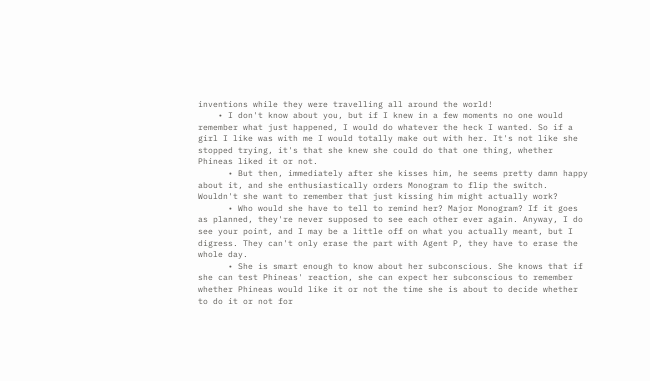inventions while they were travelling all around the world!
    • I don't know about you, but if I knew in a few moments no one would remember what just happened, I would do whatever the heck I wanted. So if a girl I like was with me I would totally make out with her. It's not like she stopped trying, it's that she knew she could do that one thing, whether Phineas liked it or not.
      • But then, immediately after she kisses him, he seems pretty damn happy about it, and she enthusiastically orders Monogram to flip the switch. Wouldn't she want to remember that just kissing him might actually work?
      • Who would she have to tell to remind her? Major Monogram? If it goes as planned, they're never supposed to see each other ever again. Anyway, I do see your point, and I may be a little off on what you actually meant, but I digress. They can't only erase the part with Agent P, they have to erase the whole day.
      • She is smart enough to know about her subconscious. She knows that if she can test Phineas' reaction, she can expect her subconscious to remember whether Phineas would like it or not the time she is about to decide whether to do it or not for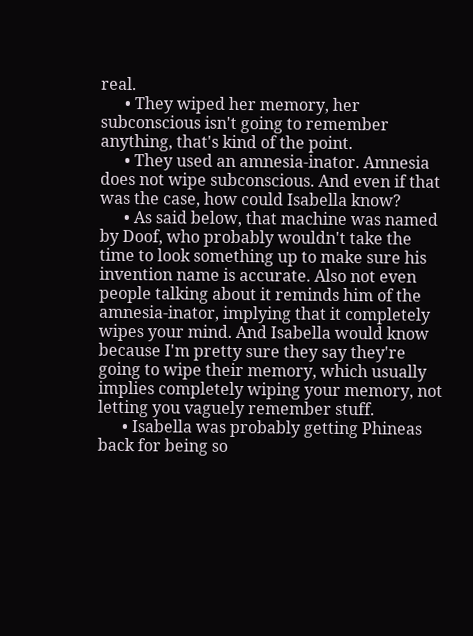real.
      • They wiped her memory, her subconscious isn't going to remember anything, that's kind of the point.
      • They used an amnesia-inator. Amnesia does not wipe subconscious. And even if that was the case, how could Isabella know?
      • As said below, that machine was named by Doof, who probably wouldn't take the time to look something up to make sure his invention name is accurate. Also not even people talking about it reminds him of the amnesia-inator, implying that it completely wipes your mind. And Isabella would know because I'm pretty sure they say they're going to wipe their memory, which usually implies completely wiping your memory, not letting you vaguely remember stuff.
      • Isabella was probably getting Phineas back for being so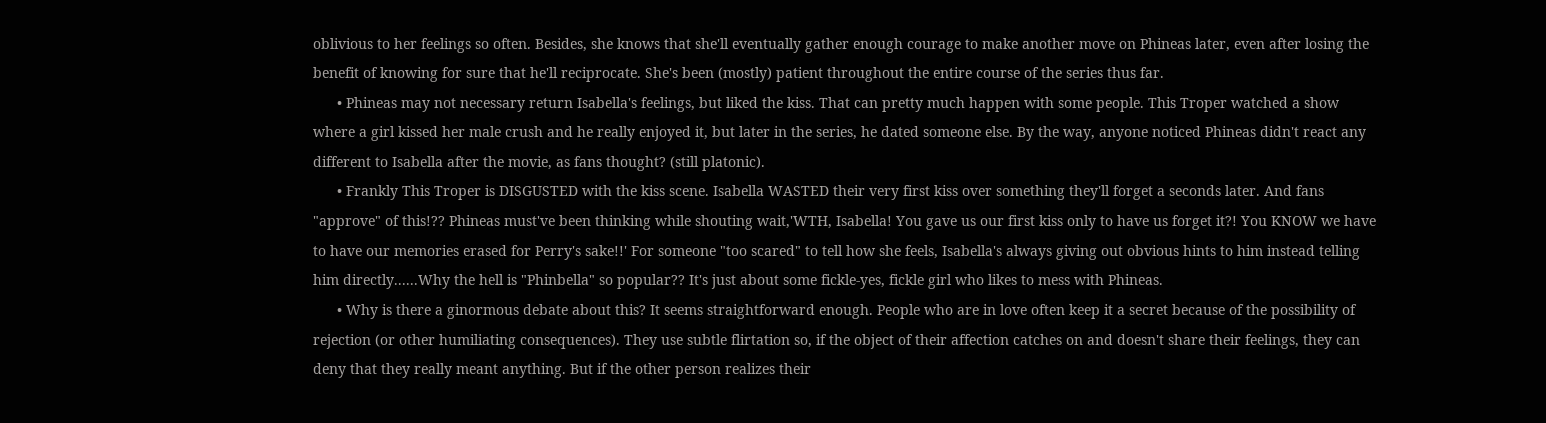oblivious to her feelings so often. Besides, she knows that she'll eventually gather enough courage to make another move on Phineas later, even after losing the benefit of knowing for sure that he'll reciprocate. She's been (mostly) patient throughout the entire course of the series thus far.
      • Phineas may not necessary return Isabella's feelings, but liked the kiss. That can pretty much happen with some people. This Troper watched a show where a girl kissed her male crush and he really enjoyed it, but later in the series, he dated someone else. By the way, anyone noticed Phineas didn't react any different to Isabella after the movie, as fans thought? (still platonic).
      • Frankly This Troper is DISGUSTED with the kiss scene. Isabella WASTED their very first kiss over something they'll forget a seconds later. And fans "approve" of this!?? Phineas must've been thinking while shouting wait,'WTH, Isabella! You gave us our first kiss only to have us forget it?! You KNOW we have to have our memories erased for Perry's sake!!' For someone "too scared" to tell how she feels, Isabella's always giving out obvious hints to him instead telling him directly......Why the hell is "Phinbella" so popular?? It's just about some fickle-yes, fickle girl who likes to mess with Phineas.
      • Why is there a ginormous debate about this? It seems straightforward enough. People who are in love often keep it a secret because of the possibility of rejection (or other humiliating consequences). They use subtle flirtation so, if the object of their affection catches on and doesn't share their feelings, they can deny that they really meant anything. But if the other person realizes their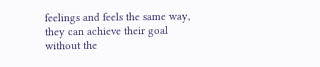feelings and feels the same way, they can achieve their goal without the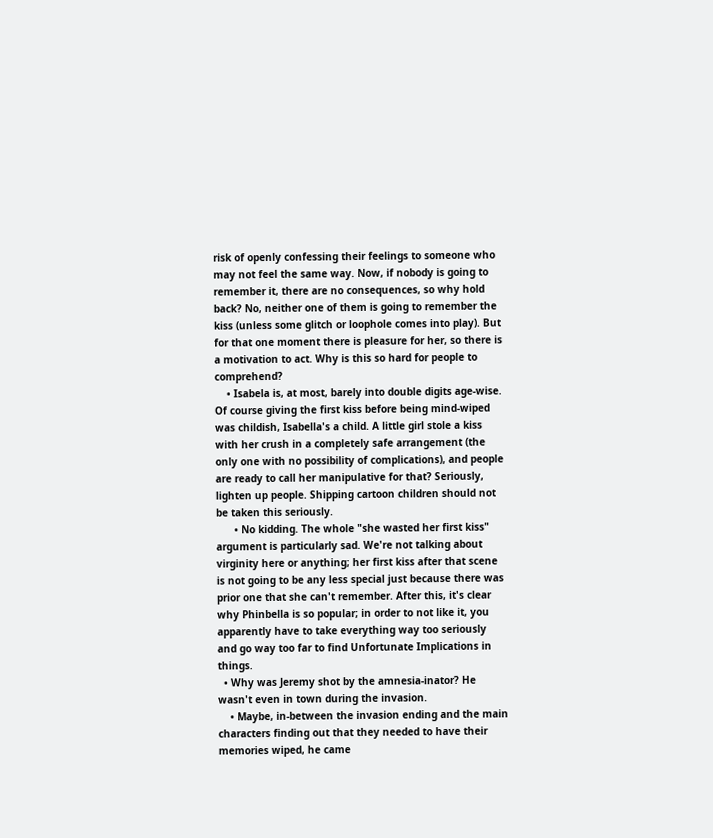risk of openly confessing their feelings to someone who may not feel the same way. Now, if nobody is going to remember it, there are no consequences, so why hold back? No, neither one of them is going to remember the kiss (unless some glitch or loophole comes into play). But for that one moment there is pleasure for her, so there is a motivation to act. Why is this so hard for people to comprehend?
    • Isabela is, at most, barely into double digits age-wise. Of course giving the first kiss before being mind-wiped was childish, Isabella's a child. A little girl stole a kiss with her crush in a completely safe arrangement (the only one with no possibility of complications), and people are ready to call her manipulative for that? Seriously, lighten up people. Shipping cartoon children should not be taken this seriously.
      • No kidding. The whole "she wasted her first kiss" argument is particularly sad. We're not talking about virginity here or anything; her first kiss after that scene is not going to be any less special just because there was prior one that she can't remember. After this, it's clear why Phinbella is so popular; in order to not like it, you apparently have to take everything way too seriously and go way too far to find Unfortunate Implications in things.
  • Why was Jeremy shot by the amnesia-inator? He wasn't even in town during the invasion.
    • Maybe, in-between the invasion ending and the main characters finding out that they needed to have their memories wiped, he came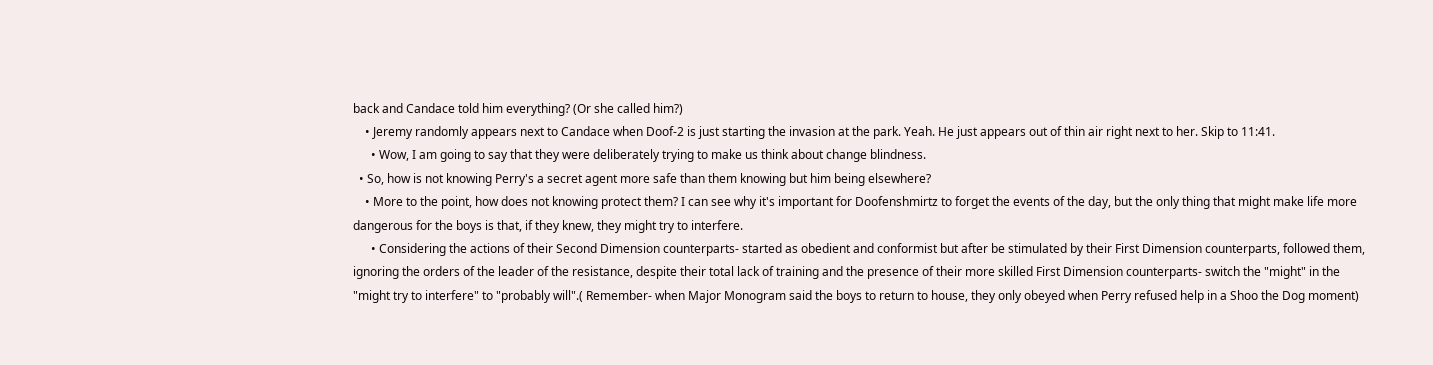back and Candace told him everything? (Or she called him?)
    • Jeremy randomly appears next to Candace when Doof-2 is just starting the invasion at the park. Yeah. He just appears out of thin air right next to her. Skip to 11:41.
      • Wow, I am going to say that they were deliberately trying to make us think about change blindness.
  • So, how is not knowing Perry's a secret agent more safe than them knowing but him being elsewhere?
    • More to the point, how does not knowing protect them? I can see why it's important for Doofenshmirtz to forget the events of the day, but the only thing that might make life more dangerous for the boys is that, if they knew, they might try to interfere.
      • Considering the actions of their Second Dimension counterparts- started as obedient and conformist but after be stimulated by their First Dimension counterparts, followed them, ignoring the orders of the leader of the resistance, despite their total lack of training and the presence of their more skilled First Dimension counterparts- switch the "might" in the "might try to interfere" to "probably will".( Remember- when Major Monogram said the boys to return to house, they only obeyed when Perry refused help in a Shoo the Dog moment)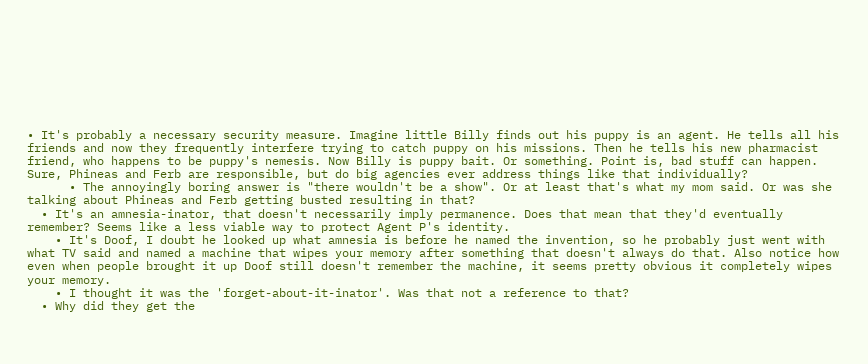• It's probably a necessary security measure. Imagine little Billy finds out his puppy is an agent. He tells all his friends and now they frequently interfere trying to catch puppy on his missions. Then he tells his new pharmacist friend, who happens to be puppy's nemesis. Now Billy is puppy bait. Or something. Point is, bad stuff can happen. Sure, Phineas and Ferb are responsible, but do big agencies ever address things like that individually?
      • The annoyingly boring answer is "there wouldn't be a show". Or at least that's what my mom said. Or was she talking about Phineas and Ferb getting busted resulting in that?
  • It's an amnesia-inator, that doesn't necessarily imply permanence. Does that mean that they'd eventually remember? Seems like a less viable way to protect Agent P's identity.
    • It's Doof, I doubt he looked up what amnesia is before he named the invention, so he probably just went with what TV said and named a machine that wipes your memory after something that doesn't always do that. Also notice how even when people brought it up Doof still doesn't remember the machine, it seems pretty obvious it completely wipes your memory.
    • I thought it was the 'forget-about-it-inator'. Was that not a reference to that?
  • Why did they get the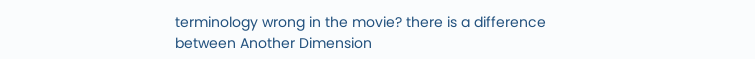terminology wrong in the movie? there is a difference between Another Dimension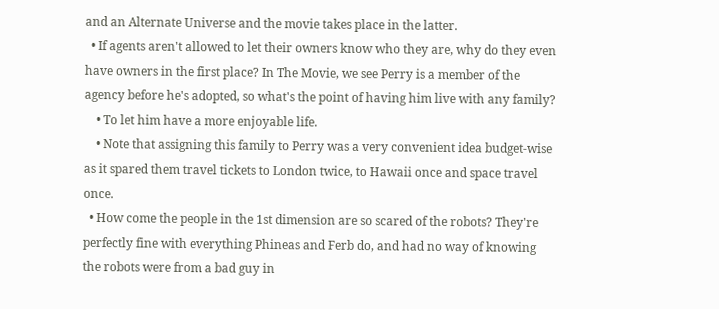and an Alternate Universe and the movie takes place in the latter.
  • If agents aren't allowed to let their owners know who they are, why do they even have owners in the first place? In The Movie, we see Perry is a member of the agency before he's adopted, so what's the point of having him live with any family?
    • To let him have a more enjoyable life.
    • Note that assigning this family to Perry was a very convenient idea budget-wise as it spared them travel tickets to London twice, to Hawaii once and space travel once.
  • How come the people in the 1st dimension are so scared of the robots? They're perfectly fine with everything Phineas and Ferb do, and had no way of knowing the robots were from a bad guy in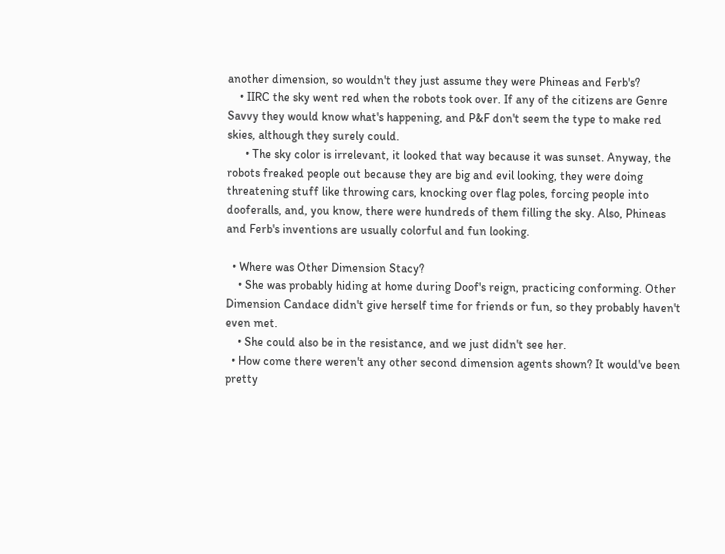another dimension, so wouldn't they just assume they were Phineas and Ferb's?
    • IIRC the sky went red when the robots took over. If any of the citizens are Genre Savvy they would know what's happening, and P&F don't seem the type to make red skies, although they surely could.
      • The sky color is irrelevant, it looked that way because it was sunset. Anyway, the robots freaked people out because they are big and evil looking, they were doing threatening stuff like throwing cars, knocking over flag poles, forcing people into dooferalls, and, you know, there were hundreds of them filling the sky. Also, Phineas and Ferb's inventions are usually colorful and fun looking.

  • Where was Other Dimension Stacy?
    • She was probably hiding at home during Doof's reign, practicing conforming. Other Dimension Candace didn't give herself time for friends or fun, so they probably haven't even met.
    • She could also be in the resistance, and we just didn't see her.
  • How come there weren't any other second dimension agents shown? It would've been pretty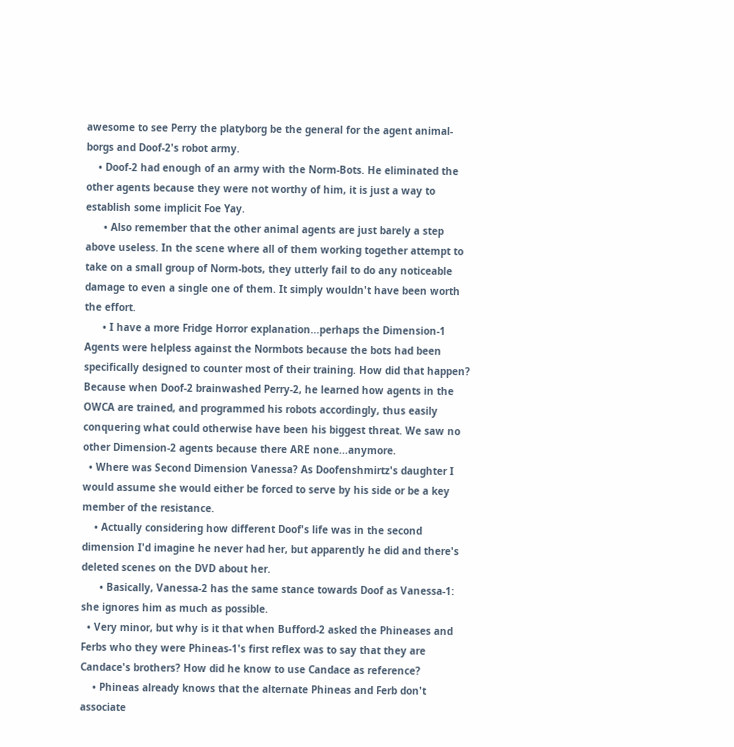awesome to see Perry the platyborg be the general for the agent animal-borgs and Doof-2's robot army.
    • Doof-2 had enough of an army with the Norm-Bots. He eliminated the other agents because they were not worthy of him, it is just a way to establish some implicit Foe Yay.
      • Also remember that the other animal agents are just barely a step above useless. In the scene where all of them working together attempt to take on a small group of Norm-bots, they utterly fail to do any noticeable damage to even a single one of them. It simply wouldn't have been worth the effort.
      • I have a more Fridge Horror explanation...perhaps the Dimension-1 Agents were helpless against the Normbots because the bots had been specifically designed to counter most of their training. How did that happen? Because when Doof-2 brainwashed Perry-2, he learned how agents in the OWCA are trained, and programmed his robots accordingly, thus easily conquering what could otherwise have been his biggest threat. We saw no other Dimension-2 agents because there ARE none...anymore.
  • Where was Second Dimension Vanessa? As Doofenshmirtz's daughter I would assume she would either be forced to serve by his side or be a key member of the resistance.
    • Actually considering how different Doof's life was in the second dimension I'd imagine he never had her, but apparently he did and there's deleted scenes on the DVD about her.
      • Basically, Vanessa-2 has the same stance towards Doof as Vanessa-1: she ignores him as much as possible.
  • Very minor, but why is it that when Bufford-2 asked the Phineases and Ferbs who they were Phineas-1's first reflex was to say that they are Candace's brothers? How did he know to use Candace as reference?
    • Phineas already knows that the alternate Phineas and Ferb don't associate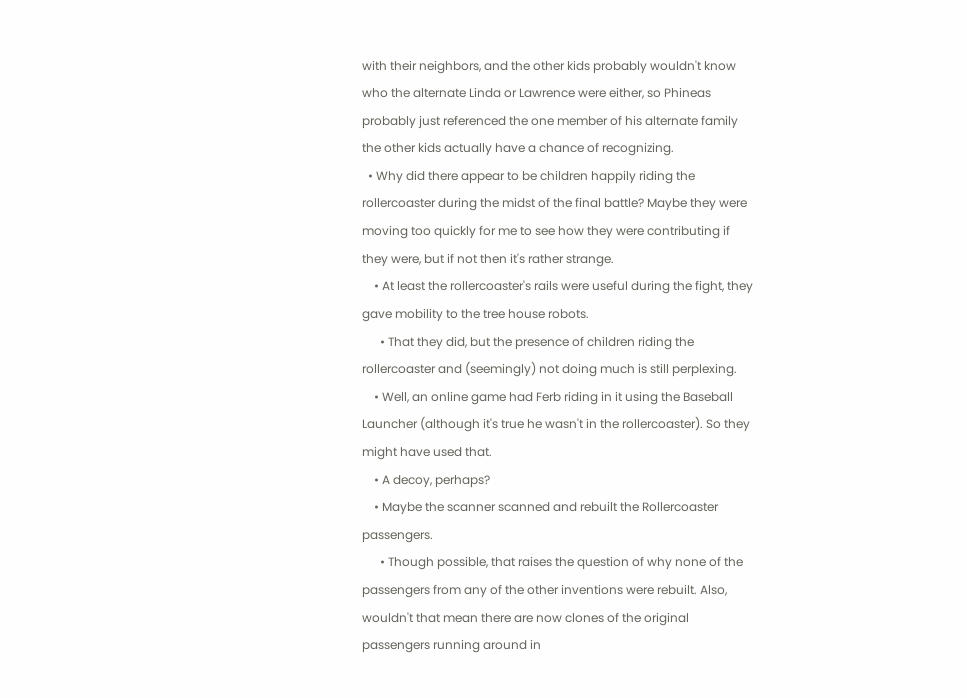with their neighbors, and the other kids probably wouldn't know who the alternate Linda or Lawrence were either, so Phineas probably just referenced the one member of his alternate family the other kids actually have a chance of recognizing.
  • Why did there appear to be children happily riding the rollercoaster during the midst of the final battle? Maybe they were moving too quickly for me to see how they were contributing if they were, but if not then it's rather strange.
    • At least the rollercoaster's rails were useful during the fight, they gave mobility to the tree house robots.
      • That they did, but the presence of children riding the rollercoaster and (seemingly) not doing much is still perplexing.
    • Well, an online game had Ferb riding in it using the Baseball Launcher (although it's true he wasn't in the rollercoaster). So they might have used that.
    • A decoy, perhaps?
    • Maybe the scanner scanned and rebuilt the Rollercoaster passengers.
      • Though possible, that raises the question of why none of the passengers from any of the other inventions were rebuilt. Also, wouldn't that mean there are now clones of the original passengers running around in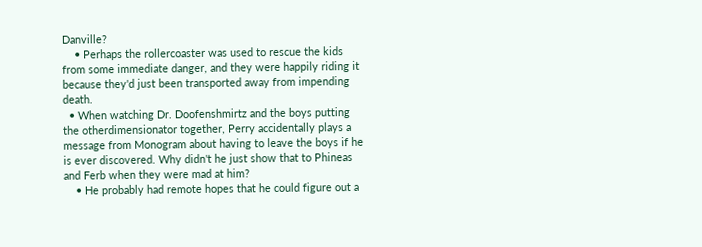Danville?
    • Perhaps the rollercoaster was used to rescue the kids from some immediate danger, and they were happily riding it because they'd just been transported away from impending death.
  • When watching Dr. Doofenshmirtz and the boys putting the otherdimensionator together, Perry accidentally plays a message from Monogram about having to leave the boys if he is ever discovered. Why didn't he just show that to Phineas and Ferb when they were mad at him?
    • He probably had remote hopes that he could figure out a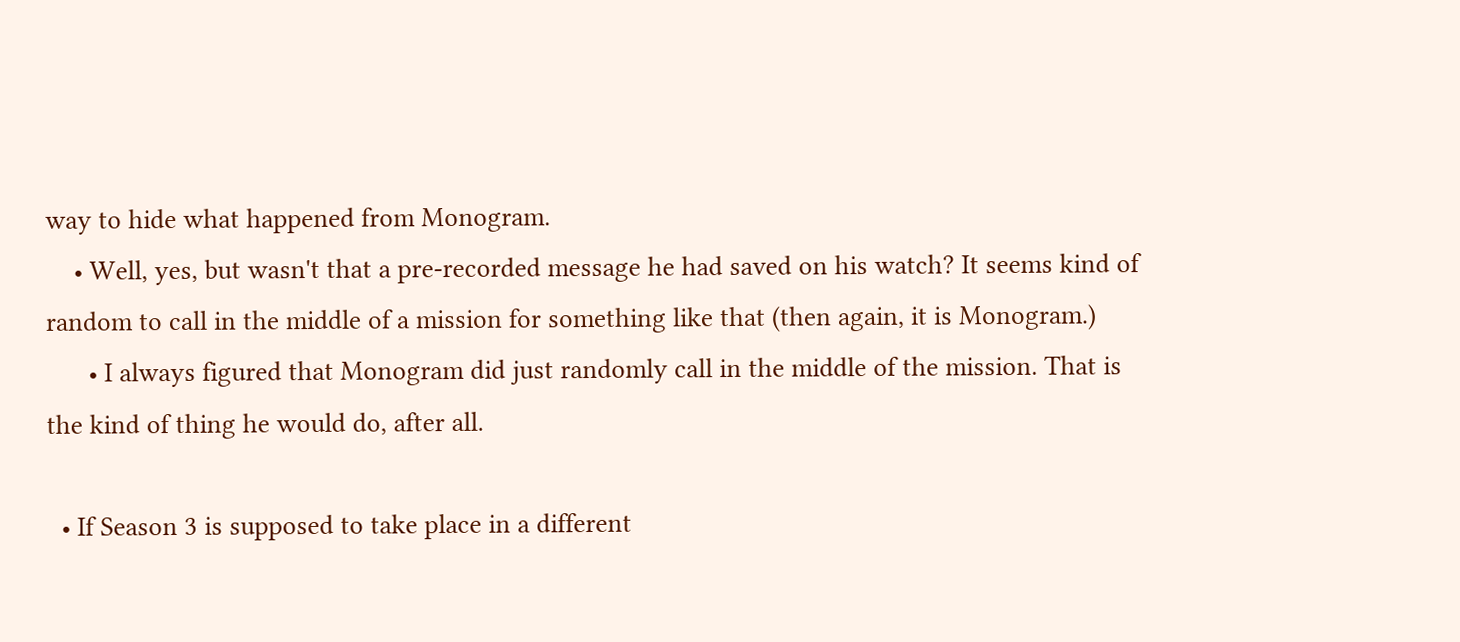way to hide what happened from Monogram.
    • Well, yes, but wasn't that a pre-recorded message he had saved on his watch? It seems kind of random to call in the middle of a mission for something like that (then again, it is Monogram.)
      • I always figured that Monogram did just randomly call in the middle of the mission. That is the kind of thing he would do, after all.

  • If Season 3 is supposed to take place in a different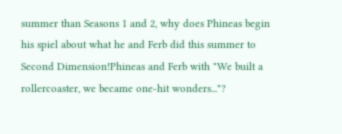summer than Seasons 1 and 2, why does Phineas begin his spiel about what he and Ferb did this summer to Second Dimension!Phineas and Ferb with "We built a rollercoaster, we became one-hit wonders..."?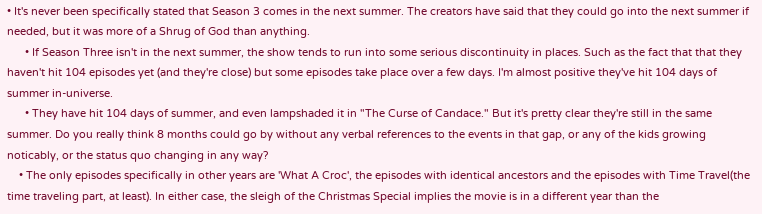• It's never been specifically stated that Season 3 comes in the next summer. The creators have said that they could go into the next summer if needed, but it was more of a Shrug of God than anything.
      • If Season Three isn't in the next summer, the show tends to run into some serious discontinuity in places. Such as the fact that that they haven't hit 104 episodes yet (and they're close) but some episodes take place over a few days. I'm almost positive they've hit 104 days of summer in-universe.
      • They have hit 104 days of summer, and even lampshaded it in "The Curse of Candace." But it's pretty clear they're still in the same summer. Do you really think 8 months could go by without any verbal references to the events in that gap, or any of the kids growing noticably, or the status quo changing in any way?
    • The only episodes specifically in other years are 'What A Croc', the episodes with identical ancestors and the episodes with Time Travel(the time traveling part, at least). In either case, the sleigh of the Christmas Special implies the movie is in a different year than the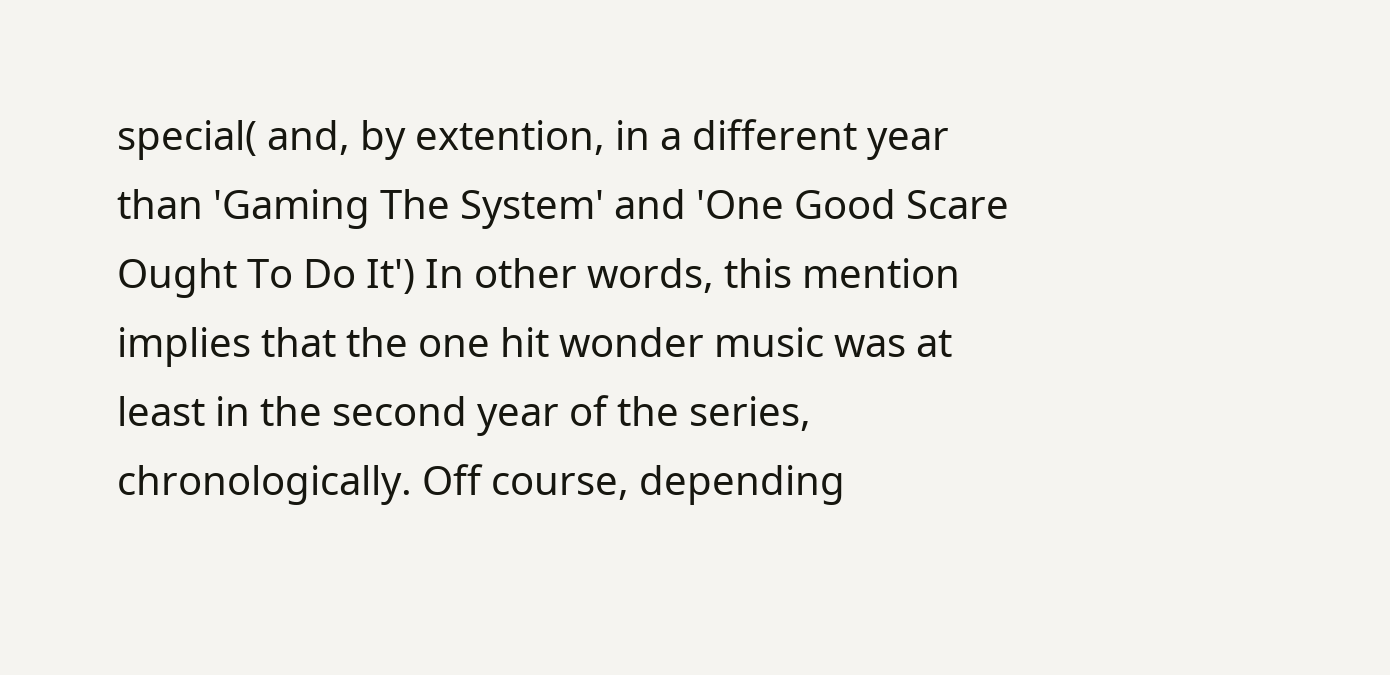special( and, by extention, in a different year than 'Gaming The System' and 'One Good Scare Ought To Do It') In other words, this mention implies that the one hit wonder music was at least in the second year of the series, chronologically. Off course, depending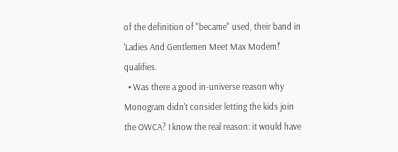of the definition of "became" used, their band in 'Ladies And Gentlemen Meet Max Modem!' qualifies.
  • Was there a good in-universe reason why Monogram didn't consider letting the kids join the OWCA? I know the real reason: it would have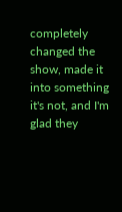completely changed the show, made it into something it's not, and I'm glad they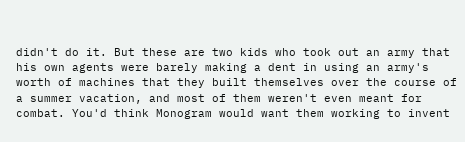didn't do it. But these are two kids who took out an army that his own agents were barely making a dent in using an army's worth of machines that they built themselves over the course of a summer vacation, and most of them weren't even meant for combat. You'd think Monogram would want them working to invent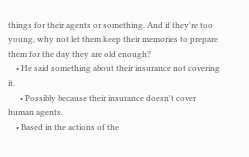things for their agents or something. And if they're too young, why not let them keep their memories to prepare them for the day they are old enough?
    • He said something about their insurance not covering it.
      • Possibly because their insurance doesn't cover human agents.
    • Based in the actions of the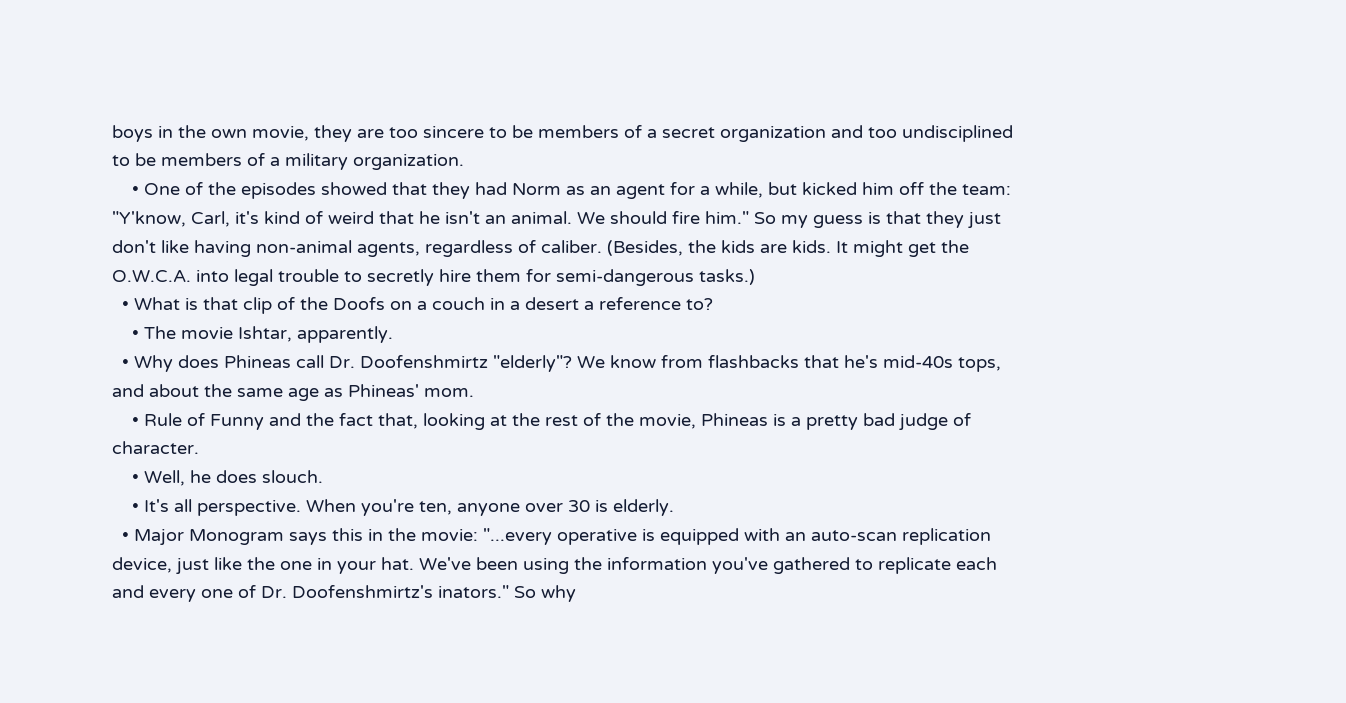boys in the own movie, they are too sincere to be members of a secret organization and too undisciplined to be members of a military organization.
    • One of the episodes showed that they had Norm as an agent for a while, but kicked him off the team: "Y'know, Carl, it's kind of weird that he isn't an animal. We should fire him." So my guess is that they just don't like having non-animal agents, regardless of caliber. (Besides, the kids are kids. It might get the O.W.C.A. into legal trouble to secretly hire them for semi-dangerous tasks.)
  • What is that clip of the Doofs on a couch in a desert a reference to?
    • The movie Ishtar, apparently.
  • Why does Phineas call Dr. Doofenshmirtz "elderly"? We know from flashbacks that he's mid-40s tops, and about the same age as Phineas' mom.
    • Rule of Funny and the fact that, looking at the rest of the movie, Phineas is a pretty bad judge of character.
    • Well, he does slouch.
    • It's all perspective. When you're ten, anyone over 30 is elderly.
  • Major Monogram says this in the movie: "...every operative is equipped with an auto-scan replication device, just like the one in your hat. We've been using the information you've gathered to replicate each and every one of Dr. Doofenshmirtz's inators." So why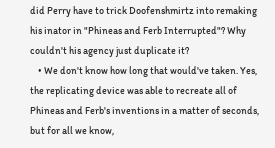did Perry have to trick Doofenshmirtz into remaking his inator in "Phineas and Ferb Interrupted"? Why couldn't his agency just duplicate it?
    • We don't know how long that would've taken. Yes, the replicating device was able to recreate all of Phineas and Ferb's inventions in a matter of seconds, but for all we know,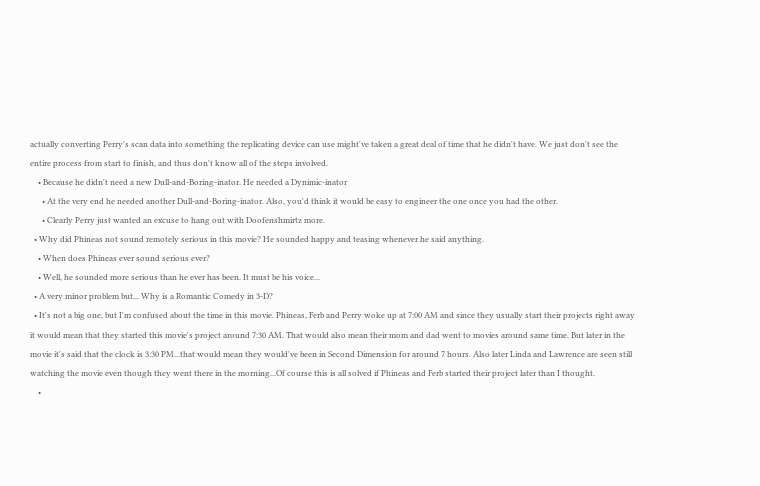actually converting Perry's scan data into something the replicating device can use might've taken a great deal of time that he didn't have. We just don't see the entire process from start to finish, and thus don't know all of the steps involved.
    • Because he didn't need a new Dull-and-Boring-inator. He needed a Dynimic-inator
      • At the very end he needed another Dull-and-Boring-inator. Also, you'd think it would be easy to engineer the one once you had the other.
      • Clearly Perry just wanted an excuse to hang out with Doofenshmirtz more.
  • Why did Phineas not sound remotely serious in this movie? He sounded happy and teasing whenever he said anything.
    • When does Phineas ever sound serious ever?
    • Well, he sounded more serious than he ever has been. It must be his voice...
  • A very minor problem but... Why is a Romantic Comedy in 3-D?
  • It's not a big one, but I'm confused about the time in this movie. Phineas, Ferb and Perry woke up at 7:00 AM and since they usually start their projects right away it would mean that they started this movie's project around 7:30 AM. That would also mean their mom and dad went to movies around same time. But later in the movie it's said that the clock is 3:30 PM...that would mean they would've been in Second Dimension for around 7 hours. Also later Linda and Lawrence are seen still watching the movie even though they went there in the morning...Of course this is all solved if Phineas and Ferb started their project later than I thought.
    •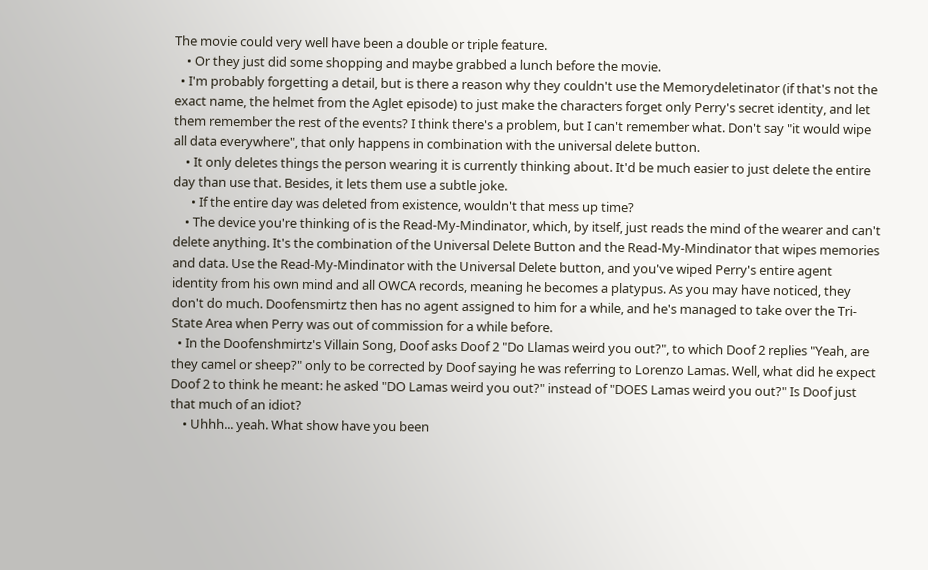The movie could very well have been a double or triple feature.
    • Or they just did some shopping and maybe grabbed a lunch before the movie.
  • I'm probably forgetting a detail, but is there a reason why they couldn't use the Memorydeletinator (if that's not the exact name, the helmet from the Aglet episode) to just make the characters forget only Perry's secret identity, and let them remember the rest of the events? I think there's a problem, but I can't remember what. Don't say "it would wipe all data everywhere", that only happens in combination with the universal delete button.
    • It only deletes things the person wearing it is currently thinking about. It'd be much easier to just delete the entire day than use that. Besides, it lets them use a subtle joke.
      • If the entire day was deleted from existence, wouldn't that mess up time?
    • The device you're thinking of is the Read-My-Mindinator, which, by itself, just reads the mind of the wearer and can't delete anything. It's the combination of the Universal Delete Button and the Read-My-Mindinator that wipes memories and data. Use the Read-My-Mindinator with the Universal Delete button, and you've wiped Perry's entire agent identity from his own mind and all OWCA records, meaning he becomes a platypus. As you may have noticed, they don't do much. Doofensmirtz then has no agent assigned to him for a while, and he's managed to take over the Tri-State Area when Perry was out of commission for a while before.
  • In the Doofenshmirtz's Villain Song, Doof asks Doof 2 "Do Llamas weird you out?", to which Doof 2 replies "Yeah, are they camel or sheep?" only to be corrected by Doof saying he was referring to Lorenzo Lamas. Well, what did he expect Doof 2 to think he meant: he asked "DO Lamas weird you out?" instead of "DOES Lamas weird you out?" Is Doof just that much of an idiot?
    • Uhhh... yeah. What show have you been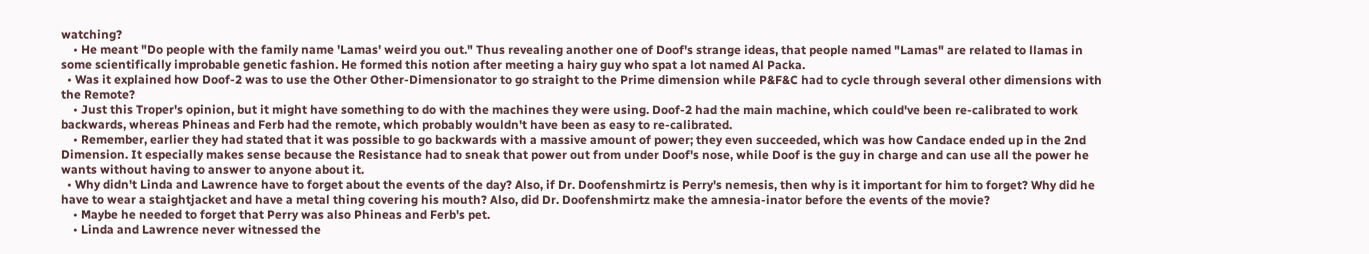watching?
    • He meant "Do people with the family name 'Lamas' weird you out." Thus revealing another one of Doof's strange ideas, that people named "Lamas" are related to llamas in some scientifically improbable genetic fashion. He formed this notion after meeting a hairy guy who spat a lot named Al Packa.
  • Was it explained how Doof-2 was to use the Other Other-Dimensionator to go straight to the Prime dimension while P&F&C had to cycle through several other dimensions with the Remote?
    • Just this Troper's opinion, but it might have something to do with the machines they were using. Doof-2 had the main machine, which could've been re-calibrated to work backwards, whereas Phineas and Ferb had the remote, which probably wouldn't have been as easy to re-calibrated.
    • Remember, earlier they had stated that it was possible to go backwards with a massive amount of power; they even succeeded, which was how Candace ended up in the 2nd Dimension. It especially makes sense because the Resistance had to sneak that power out from under Doof's nose, while Doof is the guy in charge and can use all the power he wants without having to answer to anyone about it.
  • Why didn't Linda and Lawrence have to forget about the events of the day? Also, if Dr. Doofenshmirtz is Perry's nemesis, then why is it important for him to forget? Why did he have to wear a staightjacket and have a metal thing covering his mouth? Also, did Dr. Doofenshmirtz make the amnesia-inator before the events of the movie?
    • Maybe he needed to forget that Perry was also Phineas and Ferb's pet.
    • Linda and Lawrence never witnessed the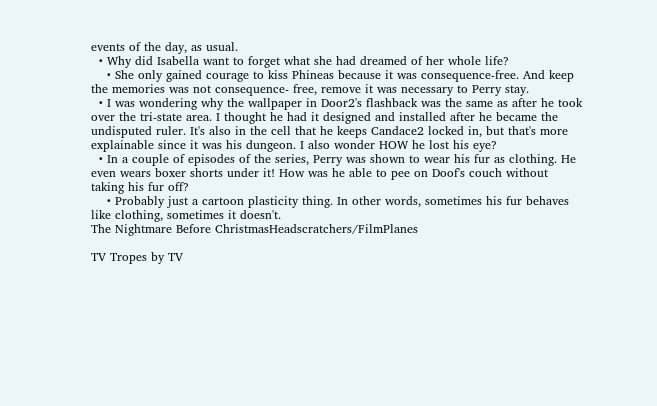events of the day, as usual.
  • Why did Isabella want to forget what she had dreamed of her whole life?
    • She only gained courage to kiss Phineas because it was consequence-free. And keep the memories was not consequence- free, remove it was necessary to Perry stay.
  • I was wondering why the wallpaper in Door2's flashback was the same as after he took over the tri-state area. I thought he had it designed and installed after he became the undisputed ruler. It's also in the cell that he keeps Candace2 locked in, but that's more explainable since it was his dungeon. I also wonder HOW he lost his eye?
  • In a couple of episodes of the series, Perry was shown to wear his fur as clothing. He even wears boxer shorts under it! How was he able to pee on Doof's couch without taking his fur off?
    • Probably just a cartoon plasticity thing. In other words, sometimes his fur behaves like clothing, sometimes it doesn't.
The Nightmare Before ChristmasHeadscratchers/FilmPlanes

TV Tropes by TV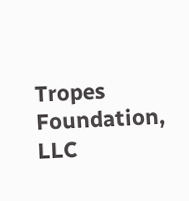Tropes Foundation, LLC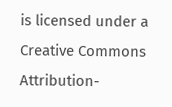is licensed under a Creative Commons Attribution-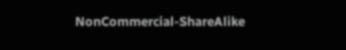NonCommercial-ShareAlike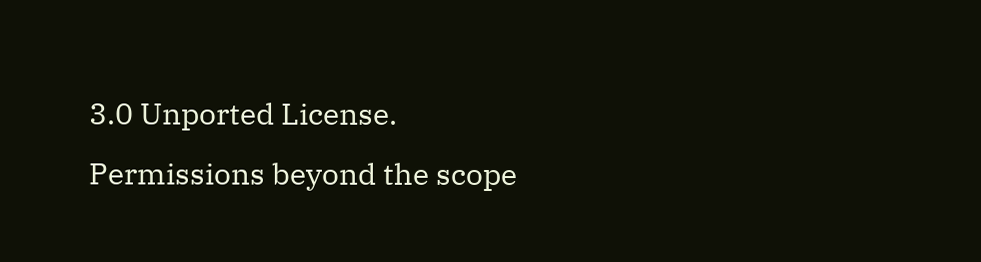3.0 Unported License.
Permissions beyond the scope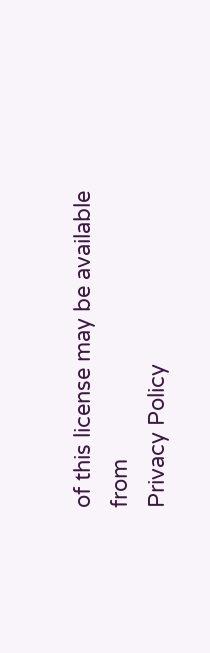of this license may be available from
Privacy Policy